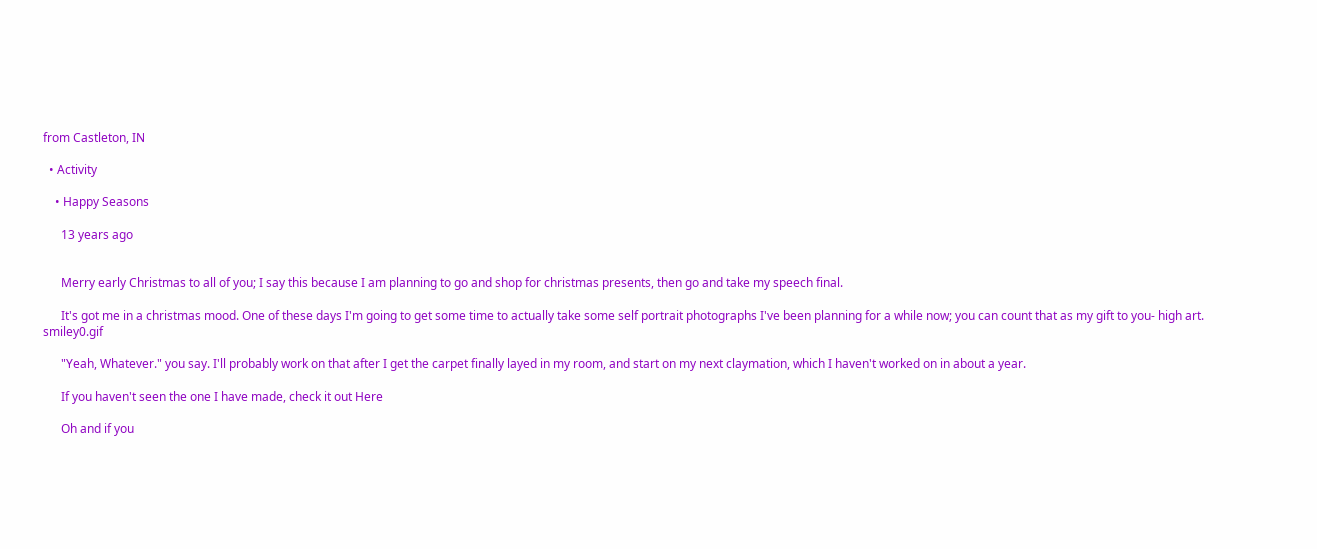from Castleton, IN

  • Activity

    • Happy Seasons

      13 years ago


      Merry early Christmas to all of you; I say this because I am planning to go and shop for christmas presents, then go and take my speech final.

      It's got me in a christmas mood. One of these days I'm going to get some time to actually take some self portrait photographs I've been planning for a while now; you can count that as my gift to you- high art. smiley0.gif

      "Yeah, Whatever." you say. I'll probably work on that after I get the carpet finally layed in my room, and start on my next claymation, which I haven't worked on in about a year.

      If you haven't seen the one I have made, check it out Here

      Oh and if you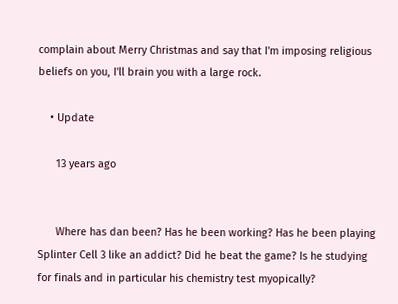complain about Merry Christmas and say that I'm imposing religious beliefs on you, I'll brain you with a large rock.

    • Update

      13 years ago


      Where has dan been? Has he been working? Has he been playing Splinter Cell 3 like an addict? Did he beat the game? Is he studying for finals and in particular his chemistry test myopically?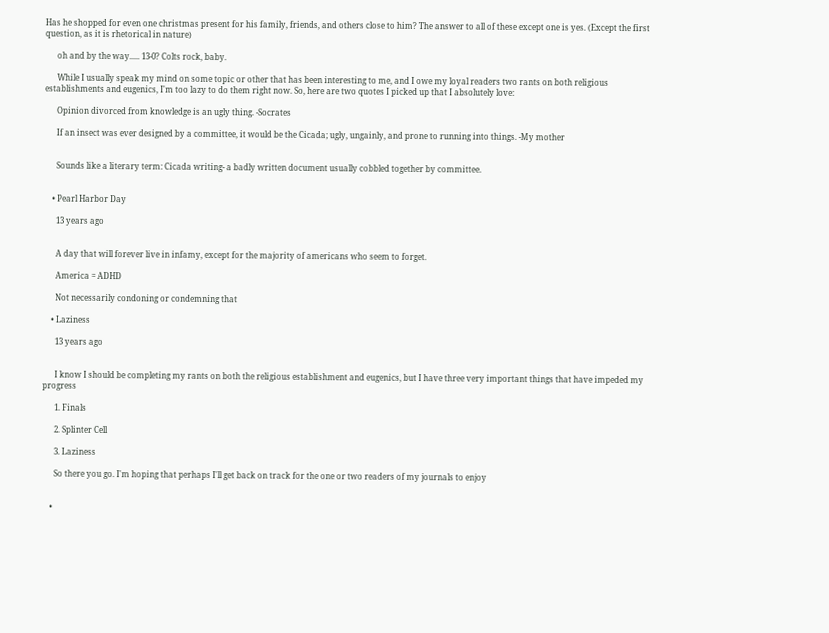Has he shopped for even one christmas present for his family, friends, and others close to him? The answer to all of these except one is yes. (Except the first question, as it is rhetorical in nature)

      oh and by the way..... 13-0? Colts rock, baby.

      While I usually speak my mind on some topic or other that has been interesting to me, and I owe my loyal readers two rants on both religious establishments and eugenics, I'm too lazy to do them right now. So, here are two quotes I picked up that I absolutely love:

      Opinion divorced from knowledge is an ugly thing. -Socrates

      If an insect was ever designed by a committee, it would be the Cicada; ugly, ungainly, and prone to running into things. -My mother


      Sounds like a literary term: Cicada writing- a badly written document usually cobbled together by committee.


    • Pearl Harbor Day

      13 years ago


      A day that will forever live in infamy, except for the majority of americans who seem to forget.

      America = ADHD

      Not necessarily condoning or condemning that

    • Laziness

      13 years ago


      I know I should be completing my rants on both the religious establishment and eugenics, but I have three very important things that have impeded my progress

      1. Finals

      2. Splinter Cell

      3. Laziness

      So there you go. I'm hoping that perhaps I'll get back on track for the one or two readers of my journals to enjoy


    •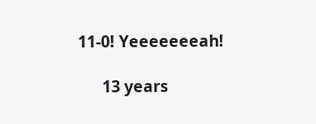11-0! Yeeeeeeeah!

      13 years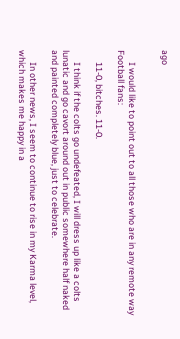ago


      I would like to point out to all those who are in any remote way Football fans:

      11-0, bitches. 11-0.

      I think if the colts go undefeated, I will dress up like a colts lunatic and go cavort around out in public somewhere half naked and painted completely blue, just to celebrate.

      In other news, I seem to continue to rise in my Karma level, which makes me happy in a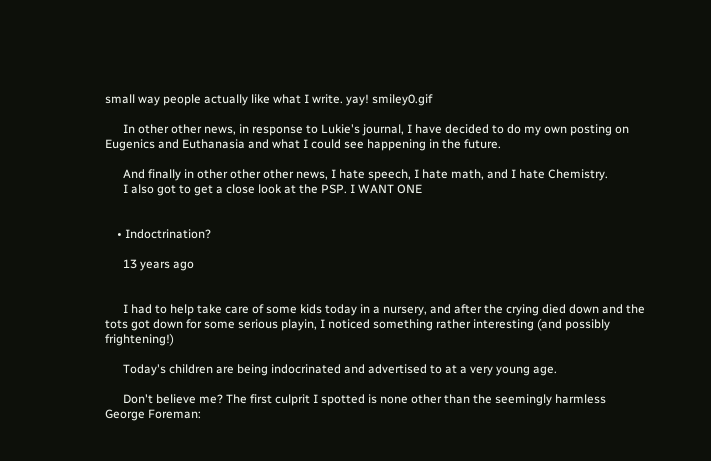small way people actually like what I write. yay! smiley0.gif

      In other other news, in response to Lukie's journal, I have decided to do my own posting on Eugenics and Euthanasia and what I could see happening in the future.

      And finally in other other other news, I hate speech, I hate math, and I hate Chemistry.
      I also got to get a close look at the PSP. I WANT ONE


    • Indoctrination?

      13 years ago


      I had to help take care of some kids today in a nursery, and after the crying died down and the tots got down for some serious playin, I noticed something rather interesting (and possibly frightening!)

      Today's children are being indocrinated and advertised to at a very young age.

      Don't believe me? The first culprit I spotted is none other than the seemingly harmless George Foreman: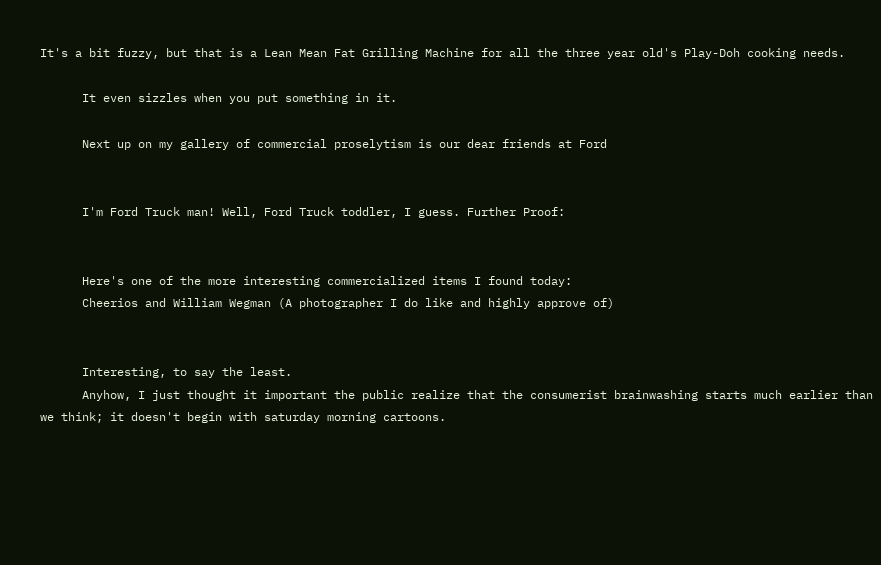It's a bit fuzzy, but that is a Lean Mean Fat Grilling Machine for all the three year old's Play-Doh cooking needs.

      It even sizzles when you put something in it.

      Next up on my gallery of commercial proselytism is our dear friends at Ford


      I'm Ford Truck man! Well, Ford Truck toddler, I guess. Further Proof:


      Here's one of the more interesting commercialized items I found today:
      Cheerios and William Wegman (A photographer I do like and highly approve of)


      Interesting, to say the least.
      Anyhow, I just thought it important the public realize that the consumerist brainwashing starts much earlier than we think; it doesn't begin with saturday morning cartoons.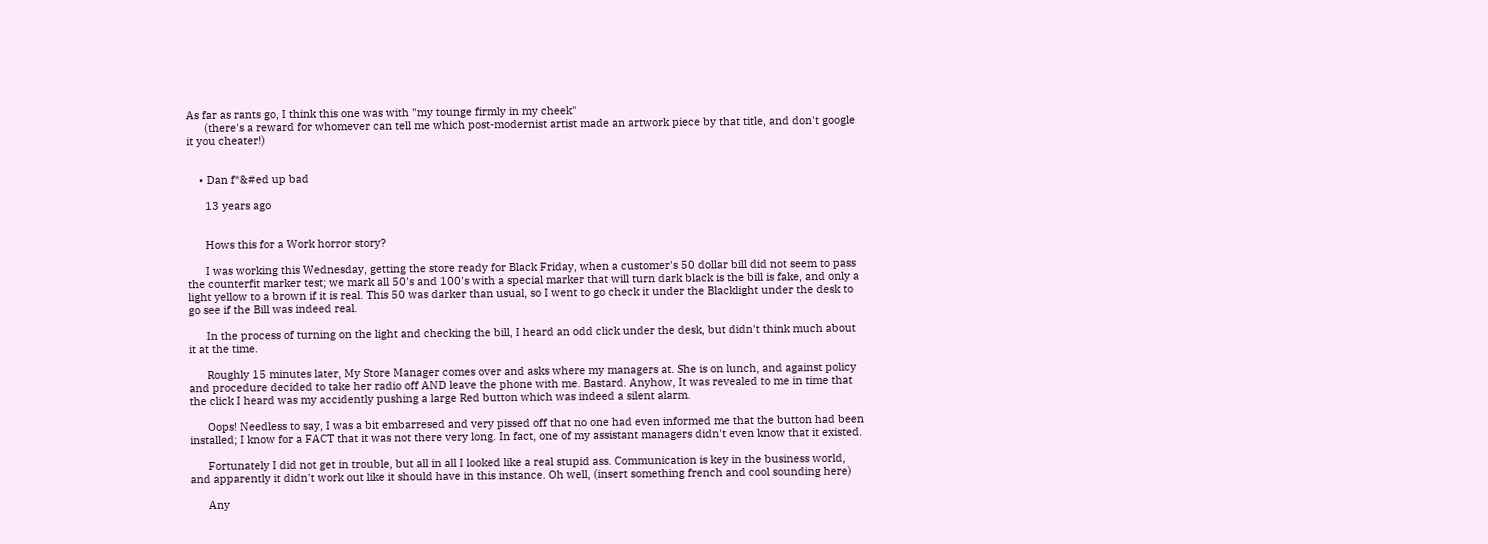As far as rants go, I think this one was with "my tounge firmly in my cheek"
      (there's a reward for whomever can tell me which post-modernist artist made an artwork piece by that title, and don't google it you cheater!)


    • Dan f*&#ed up bad

      13 years ago


      Hows this for a Work horror story?

      I was working this Wednesday, getting the store ready for Black Friday, when a customer's 50 dollar bill did not seem to pass the counterfit marker test; we mark all 50's and 100's with a special marker that will turn dark black is the bill is fake, and only a light yellow to a brown if it is real. This 50 was darker than usual, so I went to go check it under the Blacklight under the desk to go see if the Bill was indeed real.

      In the process of turning on the light and checking the bill, I heard an odd click under the desk, but didn't think much about it at the time.

      Roughly 15 minutes later, My Store Manager comes over and asks where my managers at. She is on lunch, and against policy and procedure decided to take her radio off AND leave the phone with me. Bastard. Anyhow, It was revealed to me in time that the click I heard was my accidently pushing a large Red button which was indeed a silent alarm.

      Oops! Needless to say, I was a bit embarresed and very pissed off that no one had even informed me that the button had been installed; I know for a FACT that it was not there very long. In fact, one of my assistant managers didn't even know that it existed.

      Fortunately I did not get in trouble, but all in all I looked like a real stupid ass. Communication is key in the business world, and apparently it didn't work out like it should have in this instance. Oh well, (insert something french and cool sounding here)

      Any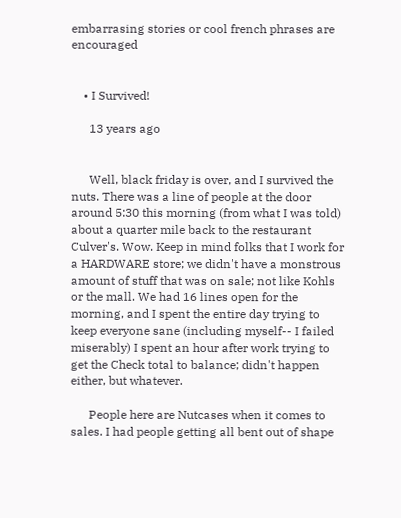embarrasing stories or cool french phrases are encouraged


    • I Survived!

      13 years ago


      Well, black friday is over, and I survived the nuts. There was a line of people at the door around 5:30 this morning (from what I was told) about a quarter mile back to the restaurant Culver's. Wow. Keep in mind folks that I work for a HARDWARE store; we didn't have a monstrous amount of stuff that was on sale; not like Kohls or the mall. We had 16 lines open for the morning, and I spent the entire day trying to keep everyone sane (including myself-- I failed miserably) I spent an hour after work trying to get the Check total to balance; didn't happen either, but whatever.

      People here are Nutcases when it comes to sales. I had people getting all bent out of shape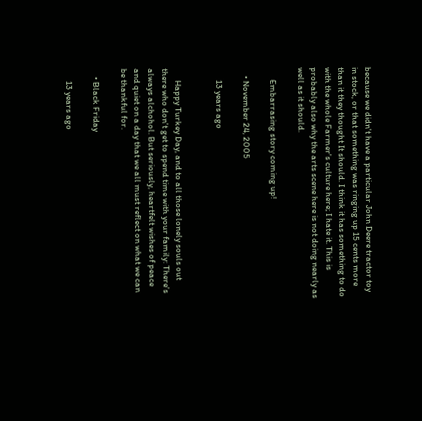because we didn't have a particular John Deere tractor toy in stock, or that something was ringing up 15 cents more than it they thought It should. I think it has something to do with the whole Farmer's culture here; I hate it. This is probably also why the arts scene here is not doing nearly as well as it should.

      Embarrasing story coming up!

    • November 24, 2005

      13 years ago


      Happy Turkey Day, and to all those lonely souls out there who don't get to spend time with your family: There's always alchohol. But seriously, heartfelt wishes of peace and quiet on a day that we all must reflect on what we can be thankful for.

    • Black Friday

      13 years ago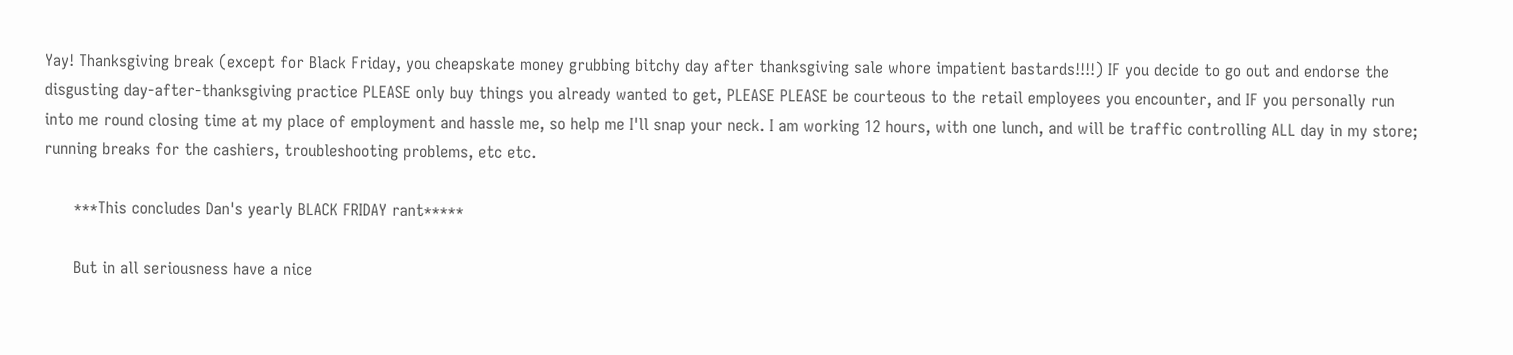Yay! Thanksgiving break (except for Black Friday, you cheapskate money grubbing bitchy day after thanksgiving sale whore impatient bastards!!!!) IF you decide to go out and endorse the disgusting day-after-thanksgiving practice PLEASE only buy things you already wanted to get, PLEASE PLEASE be courteous to the retail employees you encounter, and IF you personally run into me round closing time at my place of employment and hassle me, so help me I'll snap your neck. I am working 12 hours, with one lunch, and will be traffic controlling ALL day in my store; running breaks for the cashiers, troubleshooting problems, etc etc.

      ***This concludes Dan's yearly BLACK FRIDAY rant*****

      But in all seriousness have a nice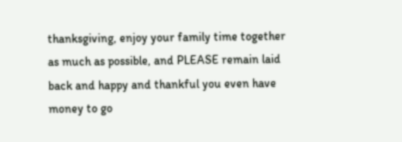thanksgiving, enjoy your family time together as much as possible, and PLEASE remain laid back and happy and thankful you even have money to go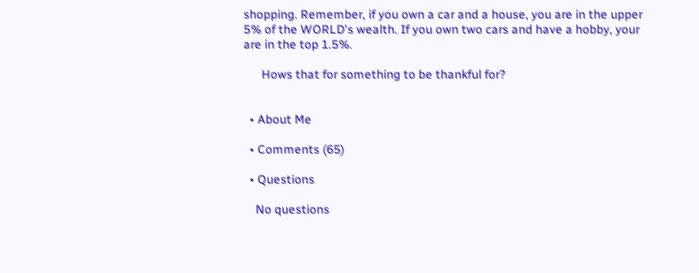shopping. Remember, if you own a car and a house, you are in the upper 5% of the WORLD's wealth. If you own two cars and have a hobby, your are in the top 1.5%.

      Hows that for something to be thankful for?


  • About Me

  • Comments (65)

  • Questions

    No questions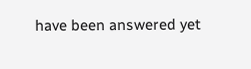have been answered yet